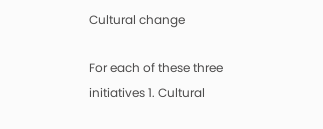Cultural change

For each of these three initiatives 1. Cultural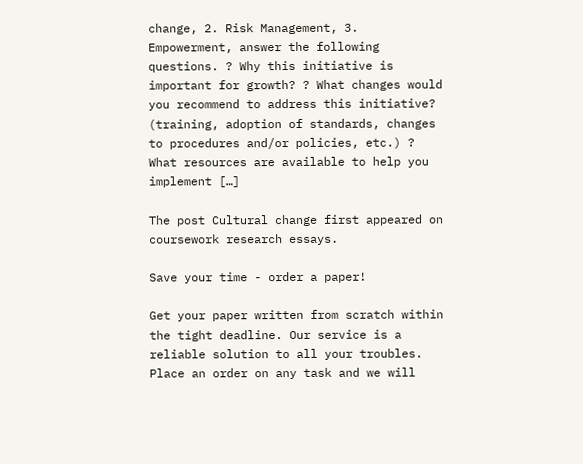change, 2. Risk Management, 3. Empowerment, answer the following questions. ? Why this initiative is important for growth? ? What changes would you recommend to address this initiative? (training, adoption of standards, changes to procedures and/or policies, etc.) ? What resources are available to help you implement […]

The post Cultural change first appeared on coursework research essays.

Save your time - order a paper!

Get your paper written from scratch within the tight deadline. Our service is a reliable solution to all your troubles. Place an order on any task and we will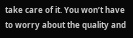take care of it. You won’t have to worry about the quality and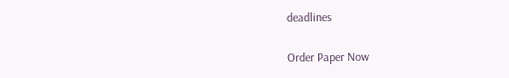deadlines

Order Paper Now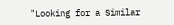"Looking for a Similar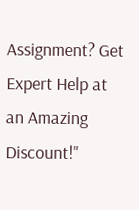Assignment? Get Expert Help at an Amazing Discount!"